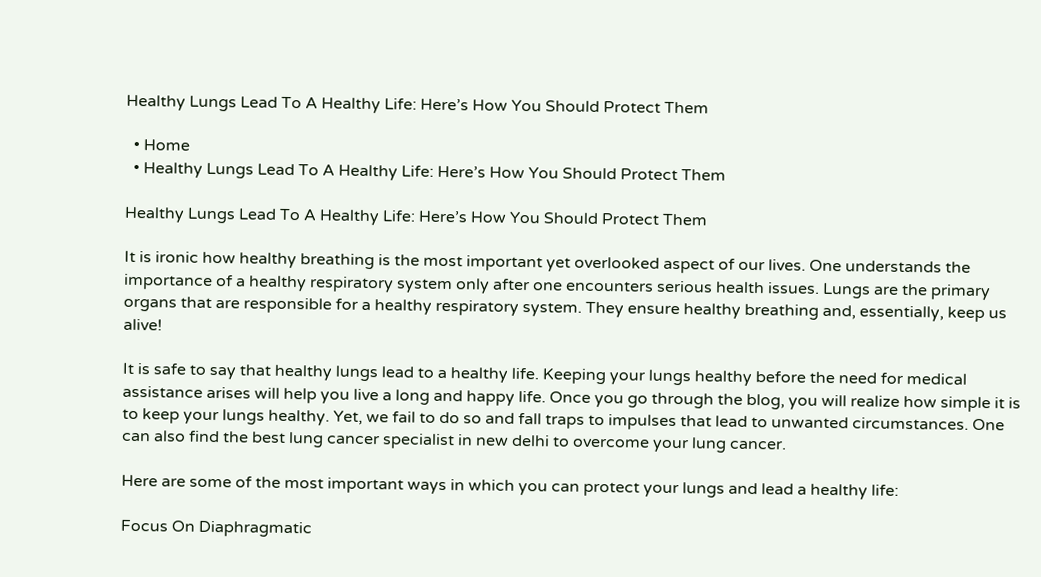Healthy Lungs Lead To A Healthy Life: Here’s How You Should Protect Them

  • Home
  • Healthy Lungs Lead To A Healthy Life: Here’s How You Should Protect Them

Healthy Lungs Lead To A Healthy Life: Here’s How You Should Protect Them

It is ironic how healthy breathing is the most important yet overlooked aspect of our lives. One understands the importance of a healthy respiratory system only after one encounters serious health issues. Lungs are the primary organs that are responsible for a healthy respiratory system. They ensure healthy breathing and, essentially, keep us alive!

It is safe to say that healthy lungs lead to a healthy life. Keeping your lungs healthy before the need for medical assistance arises will help you live a long and happy life. Once you go through the blog, you will realize how simple it is to keep your lungs healthy. Yet, we fail to do so and fall traps to impulses that lead to unwanted circumstances. One can also find the best lung cancer specialist in new delhi to overcome your lung cancer.

Here are some of the most important ways in which you can protect your lungs and lead a healthy life:

Focus On Diaphragmatic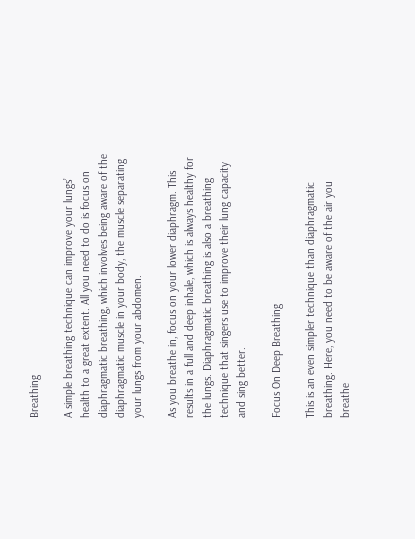Breathing

A simple breathing technique can improve your lungs’ health to a great extent. All you need to do is focus on diaphragmatic breathing, which involves being aware of the diaphragmatic muscle in your body, the muscle separating your lungs from your abdomen.

As you breathe in, focus on your lower diaphragm. This results in a full and deep inhale, which is always healthy for the lungs. Diaphragmatic breathing is also a breathing technique that singers use to improve their lung capacity and sing better.

Focus On Deep Breathing

This is an even simpler technique than diaphragmatic breathing. Here, you need to be aware of the air you breathe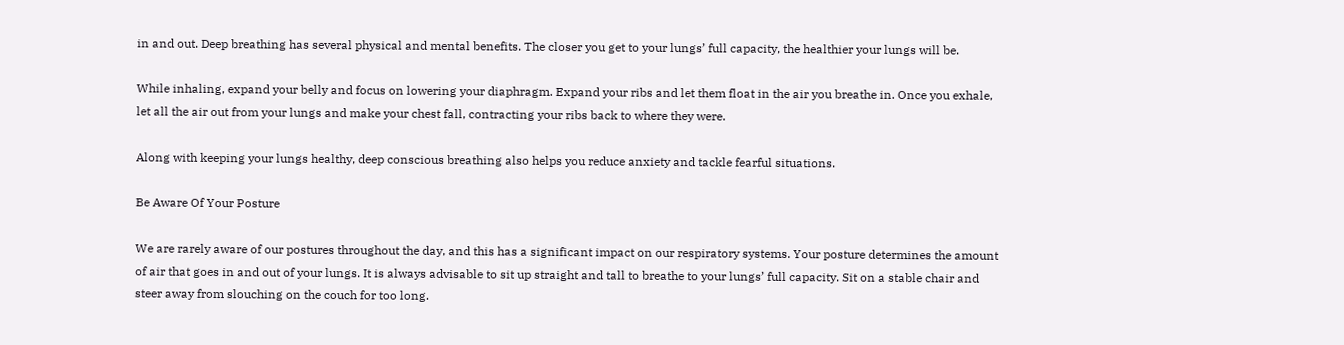in and out. Deep breathing has several physical and mental benefits. The closer you get to your lungs’ full capacity, the healthier your lungs will be.

While inhaling, expand your belly and focus on lowering your diaphragm. Expand your ribs and let them float in the air you breathe in. Once you exhale, let all the air out from your lungs and make your chest fall, contracting your ribs back to where they were.

Along with keeping your lungs healthy, deep conscious breathing also helps you reduce anxiety and tackle fearful situations.

Be Aware Of Your Posture

We are rarely aware of our postures throughout the day, and this has a significant impact on our respiratory systems. Your posture determines the amount of air that goes in and out of your lungs. It is always advisable to sit up straight and tall to breathe to your lungs’ full capacity. Sit on a stable chair and steer away from slouching on the couch for too long.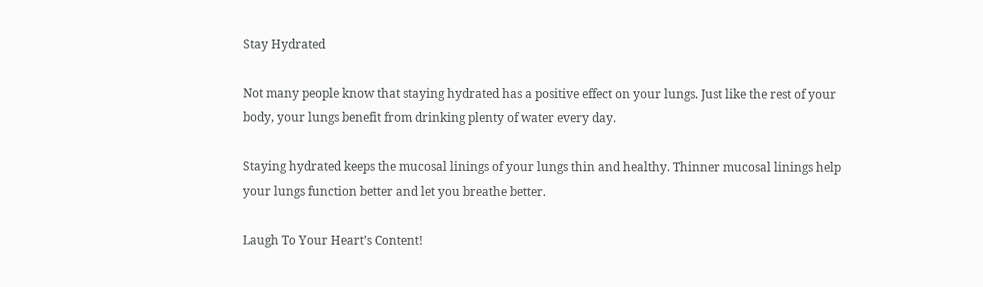Stay Hydrated

Not many people know that staying hydrated has a positive effect on your lungs. Just like the rest of your body, your lungs benefit from drinking plenty of water every day.

Staying hydrated keeps the mucosal linings of your lungs thin and healthy. Thinner mucosal linings help your lungs function better and let you breathe better.

Laugh To Your Heart’s Content!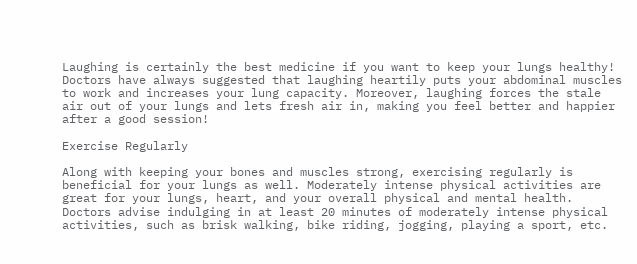Laughing is certainly the best medicine if you want to keep your lungs healthy! Doctors have always suggested that laughing heartily puts your abdominal muscles to work and increases your lung capacity. Moreover, laughing forces the stale air out of your lungs and lets fresh air in, making you feel better and happier after a good session!

Exercise Regularly

Along with keeping your bones and muscles strong, exercising regularly is beneficial for your lungs as well. Moderately intense physical activities are great for your lungs, heart, and your overall physical and mental health. Doctors advise indulging in at least 20 minutes of moderately intense physical activities, such as brisk walking, bike riding, jogging, playing a sport, etc.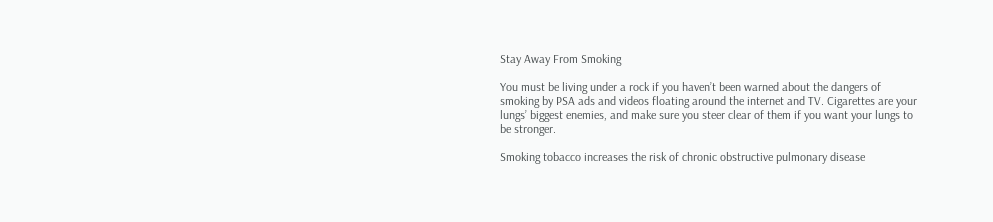Stay Away From Smoking

You must be living under a rock if you haven’t been warned about the dangers of smoking by PSA ads and videos floating around the internet and TV. Cigarettes are your lungs’ biggest enemies, and make sure you steer clear of them if you want your lungs to be stronger.

Smoking tobacco increases the risk of chronic obstructive pulmonary disease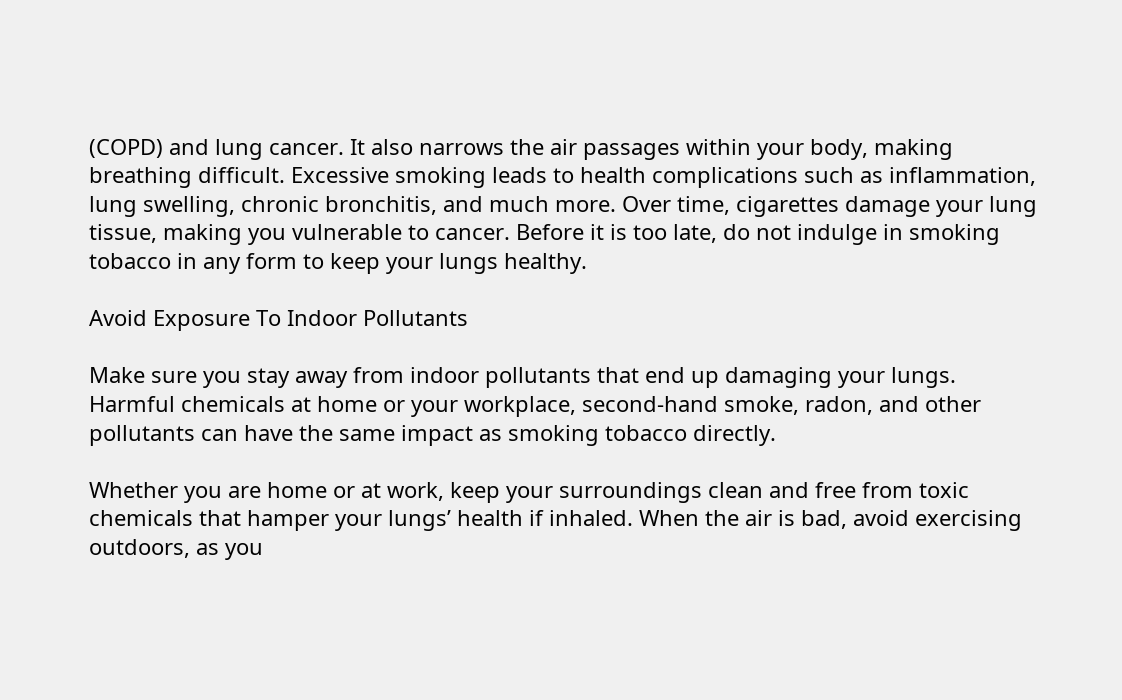(COPD) and lung cancer. It also narrows the air passages within your body, making breathing difficult. Excessive smoking leads to health complications such as inflammation, lung swelling, chronic bronchitis, and much more. Over time, cigarettes damage your lung tissue, making you vulnerable to cancer. Before it is too late, do not indulge in smoking tobacco in any form to keep your lungs healthy.

Avoid Exposure To Indoor Pollutants

Make sure you stay away from indoor pollutants that end up damaging your lungs. Harmful chemicals at home or your workplace, second-hand smoke, radon, and other pollutants can have the same impact as smoking tobacco directly.

Whether you are home or at work, keep your surroundings clean and free from toxic chemicals that hamper your lungs’ health if inhaled. When the air is bad, avoid exercising outdoors, as you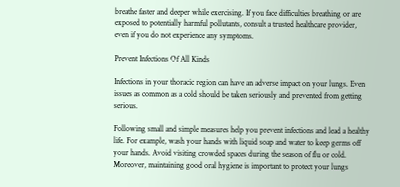breathe faster and deeper while exercising. If you face difficulties breathing or are exposed to potentially harmful pollutants, consult a trusted healthcare provider, even if you do not experience any symptoms.

Prevent Infections Of All Kinds

Infections in your thoracic region can have an adverse impact on your lungs. Even issues as common as a cold should be taken seriously and prevented from getting serious.

Following small and simple measures help you prevent infections and lead a healthy life. For example, wash your hands with liquid soap and water to keep germs off your hands. Avoid visiting crowded spaces during the season of flu or cold. Moreover, maintaining good oral hygiene is important to protect your lungs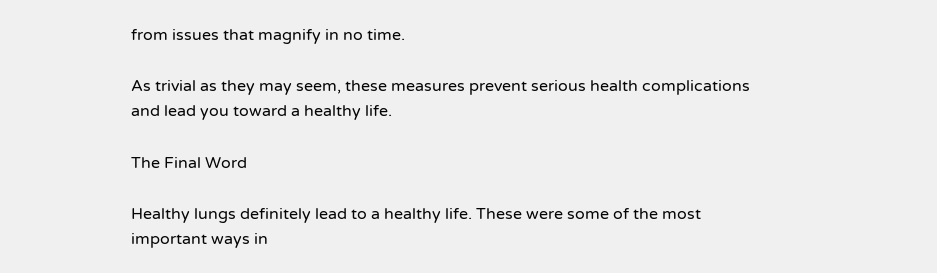from issues that magnify in no time.

As trivial as they may seem, these measures prevent serious health complications and lead you toward a healthy life.

The Final Word

Healthy lungs definitely lead to a healthy life. These were some of the most important ways in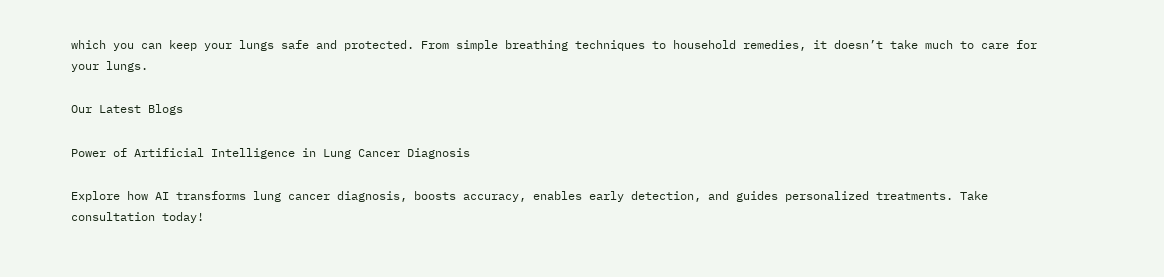which you can keep your lungs safe and protected. From simple breathing techniques to household remedies, it doesn’t take much to care for your lungs.

Our Latest Blogs

Power of Artificial Intelligence in Lung Cancer Diagnosis

Explore how AI transforms lung cancer diagnosis, boosts accuracy, enables early detection, and guides personalized treatments. Take consultation today!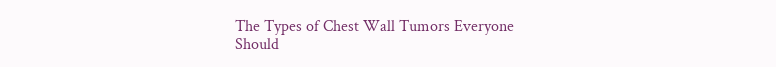The Types of Chest Wall Tumors Everyone Should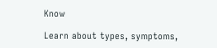Know

Learn about types, symptoms,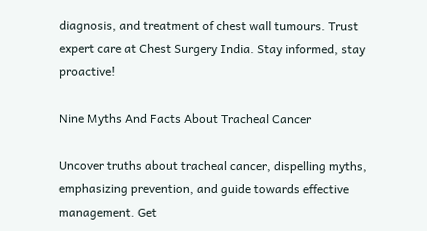diagnosis, and treatment of chest wall tumours. Trust expert care at Chest Surgery India. Stay informed, stay proactive!

Nine Myths And Facts About Tracheal Cancer

Uncover truths about tracheal cancer, dispelling myths, emphasizing prevention, and guide towards effective management. Get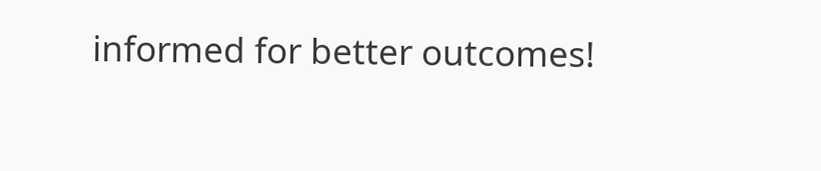informed for better outcomes!